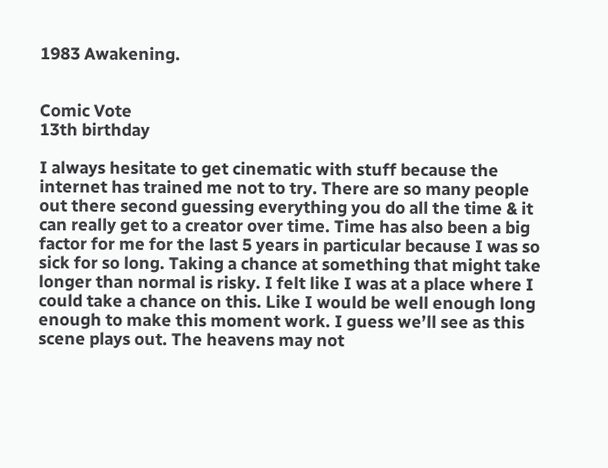1983 Awakening.


Comic Vote
13th birthday

I always hesitate to get cinematic with stuff because the internet has trained me not to try. There are so many people out there second guessing everything you do all the time & it can really get to a creator over time. Time has also been a big factor for me for the last 5 years in particular because I was so sick for so long. Taking a chance at something that might take longer than normal is risky. I felt like I was at a place where I could take a chance on this. Like I would be well enough long enough to make this moment work. I guess we’ll see as this scene plays out. The heavens may not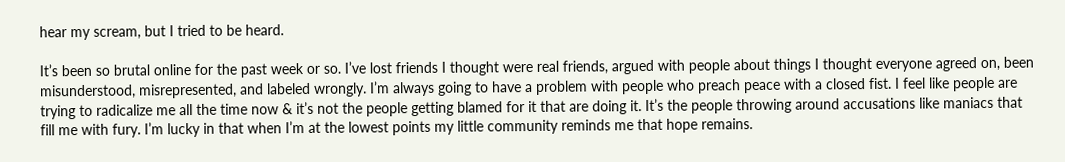hear my scream, but I tried to be heard.

It’s been so brutal online for the past week or so. I’ve lost friends I thought were real friends, argued with people about things I thought everyone agreed on, been misunderstood, misrepresented, and labeled wrongly. I’m always going to have a problem with people who preach peace with a closed fist. I feel like people are trying to radicalize me all the time now & it’s not the people getting blamed for it that are doing it. It’s the people throwing around accusations like maniacs that fill me with fury. I’m lucky in that when I’m at the lowest points my little community reminds me that hope remains.